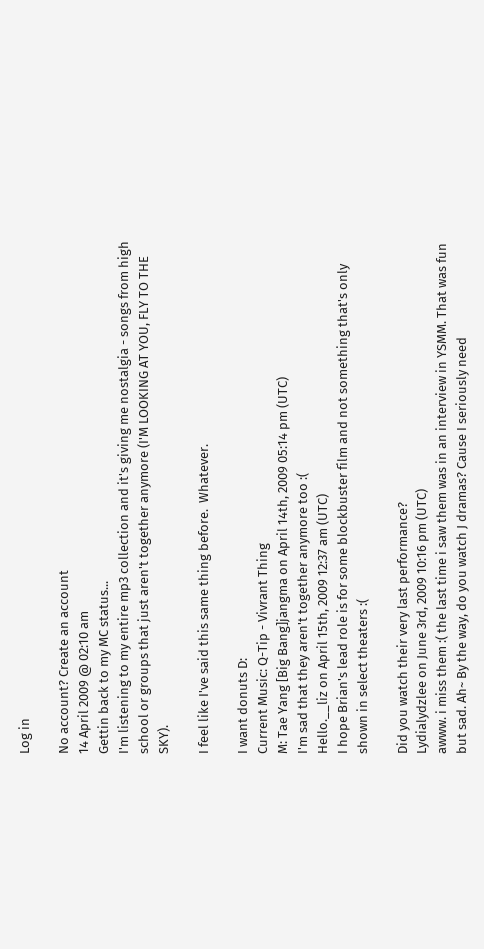Log in

No account? Create an account
14 April 2009 @ 02:10 am
Gettin back to my MC status...
I'm listening to my entire mp3 collection and it's giving me nostalgia - songs from high school or groups that just aren't together anymore (I'M LOOKING AT YOU, FLY TO THE SKY).

I feel like I've said this same thing before.  Whatever.

I want donuts D:
Current Music: Q-Tip - Vivrant Thing
M: Tae Yang [Big Bang]jangma on April 14th, 2009 05:14 pm (UTC)
I'm sad that they aren't together anymore too :(
Hello.__liz on April 15th, 2009 12:37 am (UTC)
I hope Brian's lead role is for some blockbuster film and not something that's only shown in select theaters :(

Did you watch their very last performance?
Lydialydzlee on June 3rd, 2009 10:16 pm (UTC)
awww. i miss them :( the last time i saw them was in an interview in YSMM. That was fun but sad. Ah~ By the way, do you watch J dramas? Cause I seriously need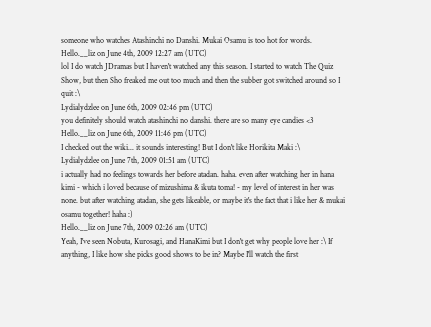someone who watches Atashinchi no Danshi. Mukai Osamu is too hot for words.
Hello.__liz on June 4th, 2009 12:27 am (UTC)
lol I do watch JDramas but I haven't watched any this season. I started to watch The Quiz Show, but then Sho freaked me out too much and then the subber got switched around so I quit :\
Lydialydzlee on June 6th, 2009 02:46 pm (UTC)
you definitely should watch atashinchi no danshi. there are so many eye candies <3
Hello.__liz on June 6th, 2009 11:46 pm (UTC)
I checked out the wiki... it sounds interesting! But I don't like Horikita Maki :\
Lydialydzlee on June 7th, 2009 01:51 am (UTC)
i actually had no feelings towards her before atadan. haha. even after watching her in hana kimi - which i loved because of mizushima & ikuta toma! - my level of interest in her was none. but after watching atadan, she gets likeable, or maybe it's the fact that i like her & mukai osamu together! haha :)
Hello.__liz on June 7th, 2009 02:26 am (UTC)
Yeah, I've seen Nobuta, Kurosagi, and HanaKimi but I don't get why people love her :\ If anything, I like how she picks good shows to be in? Maybe I'll watch the first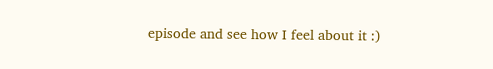episode and see how I feel about it :)